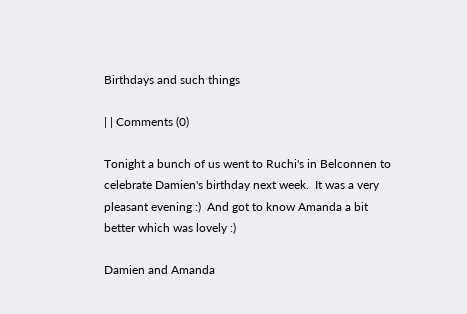Birthdays and such things

| | Comments (0)

Tonight a bunch of us went to Ruchi's in Belconnen to celebrate Damien's birthday next week.  It was a very pleasant evening :)  And got to know Amanda a bit better which was lovely :)

Damien and Amanda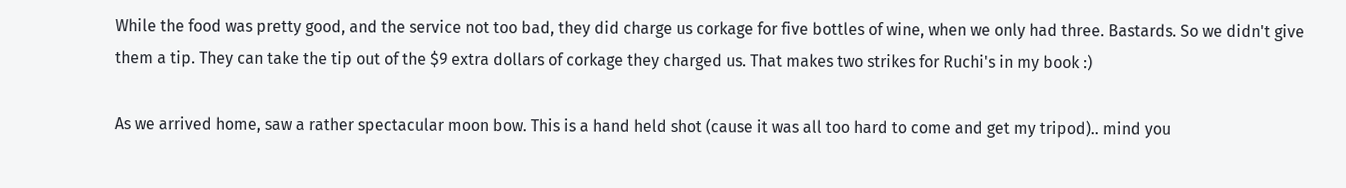While the food was pretty good, and the service not too bad, they did charge us corkage for five bottles of wine, when we only had three. Bastards. So we didn't give them a tip. They can take the tip out of the $9 extra dollars of corkage they charged us. That makes two strikes for Ruchi's in my book :)

As we arrived home, saw a rather spectacular moon bow. This is a hand held shot (cause it was all too hard to come and get my tripod).. mind you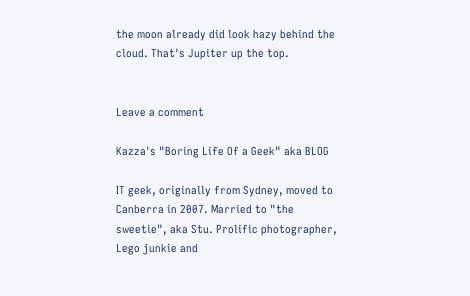the moon already did look hazy behind the cloud. That's Jupiter up the top.


Leave a comment

Kazza's "Boring Life Of a Geek" aka BLOG

IT geek, originally from Sydney, moved to Canberra in 2007. Married to "the sweetie", aka Stu. Prolific photographer, Lego junkie and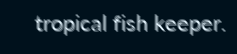tropical fish keeper.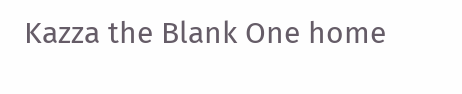Kazza the Blank One home